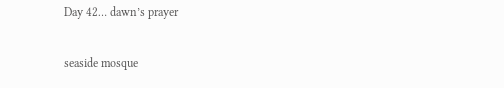Day 42… dawn’s prayer

seaside mosque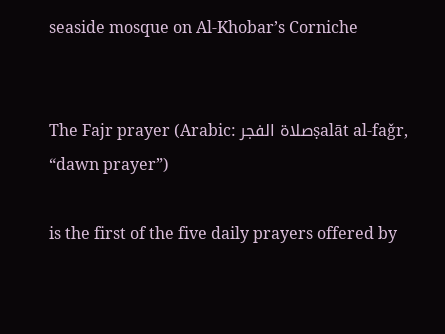seaside mosque on Al-Khobar’s Corniche


The Fajr prayer (Arabic: صلاة الفجرṣalāt al-faǧr,  “dawn prayer”)

is the first of the five daily prayers offered by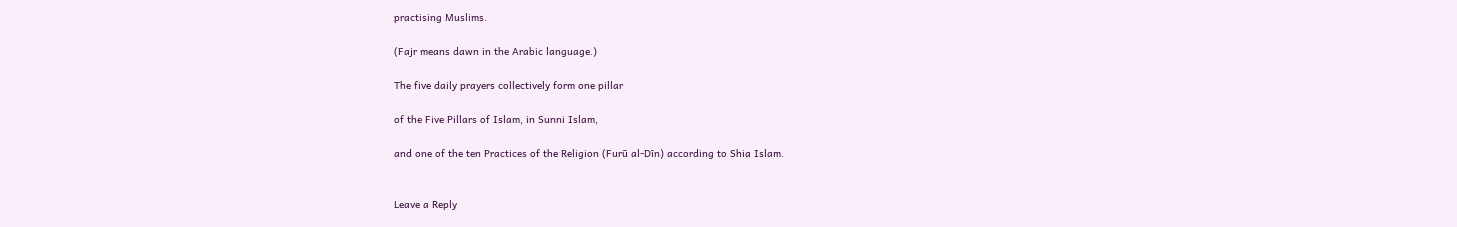practising Muslims.

(Fajr means dawn in the Arabic language.)

The five daily prayers collectively form one pillar

of the Five Pillars of Islam, in Sunni Islam,

and one of the ten Practices of the Religion (Furū al-Dīn) according to Shia Islam.


Leave a Reply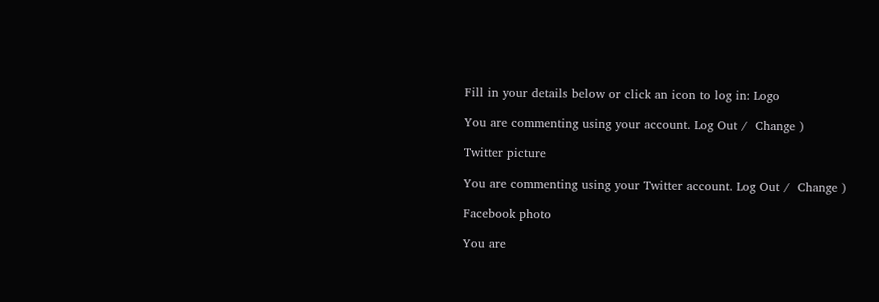Fill in your details below or click an icon to log in: Logo

You are commenting using your account. Log Out /  Change )

Twitter picture

You are commenting using your Twitter account. Log Out /  Change )

Facebook photo

You are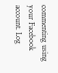commenting using your Facebook account. Log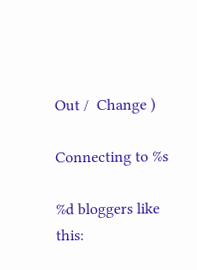Out /  Change )

Connecting to %s

%d bloggers like this: